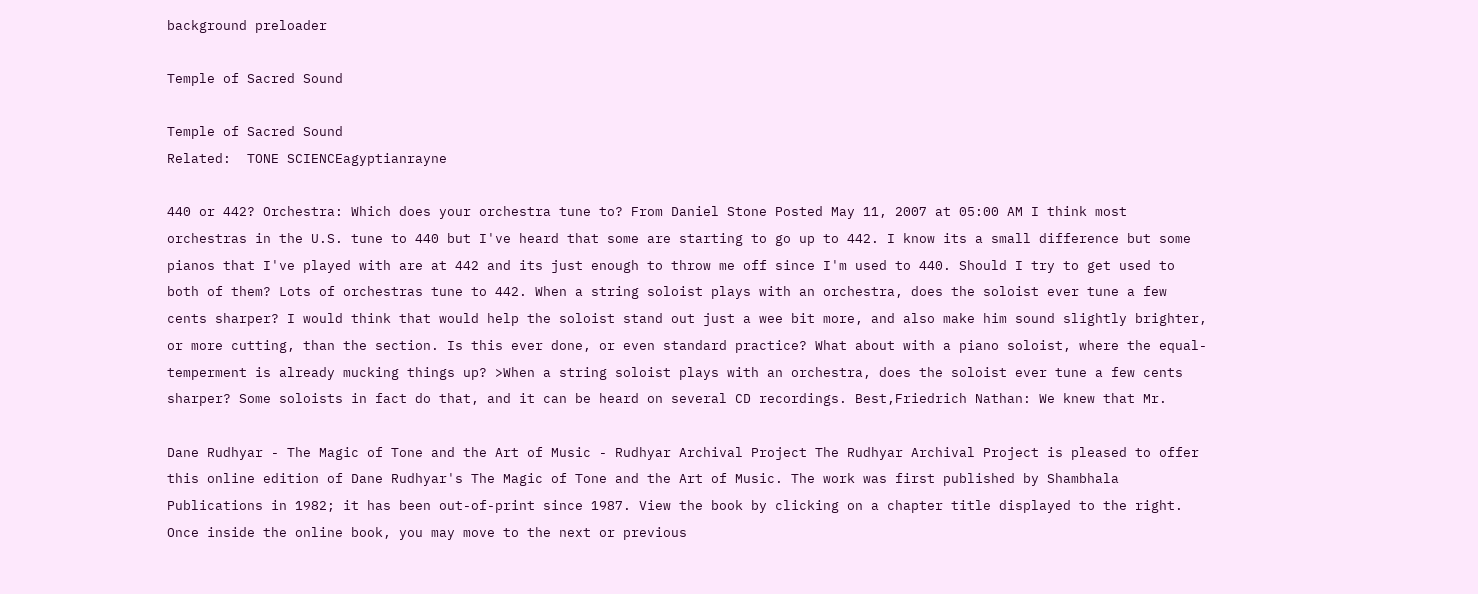background preloader

Temple of Sacred Sound

Temple of Sacred Sound
Related:  TONE SCIENCEagyptianrayne

440 or 442? Orchestra: Which does your orchestra tune to? From Daniel Stone Posted May 11, 2007 at 05:00 AM I think most orchestras in the U.S. tune to 440 but I've heard that some are starting to go up to 442. I know its a small difference but some pianos that I've played with are at 442 and its just enough to throw me off since I'm used to 440. Should I try to get used to both of them? Lots of orchestras tune to 442. When a string soloist plays with an orchestra, does the soloist ever tune a few cents sharper? I would think that would help the soloist stand out just a wee bit more, and also make him sound slightly brighter, or more cutting, than the section. Is this ever done, or even standard practice? What about with a piano soloist, where the equal-temperment is already mucking things up? >When a string soloist plays with an orchestra, does the soloist ever tune a few cents sharper? Some soloists in fact do that, and it can be heard on several CD recordings. Best,Friedrich Nathan: We knew that Mr.

Dane Rudhyar - The Magic of Tone and the Art of Music - Rudhyar Archival Project The Rudhyar Archival Project is pleased to offer this online edition of Dane Rudhyar's The Magic of Tone and the Art of Music. The work was first published by Shambhala Publications in 1982; it has been out-of-print since 1987. View the book by clicking on a chapter title displayed to the right. Once inside the online book, you may move to the next or previous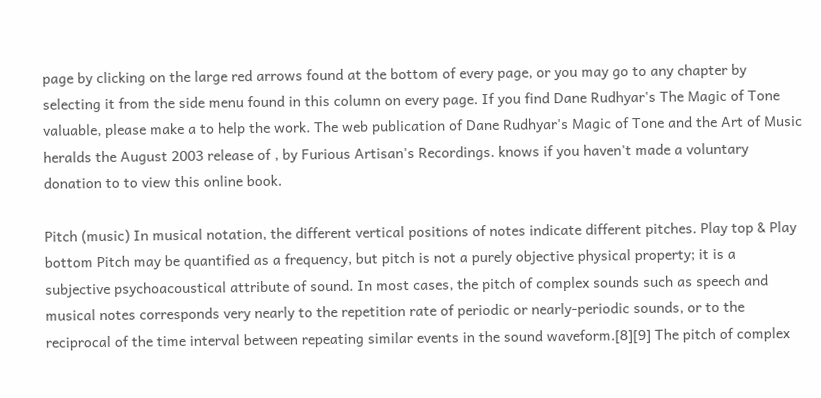page by clicking on the large red arrows found at the bottom of every page, or you may go to any chapter by selecting it from the side menu found in this column on every page. If you find Dane Rudhyar's The Magic of Tone valuable, please make a to help the work. The web publication of Dane Rudhyar's Magic of Tone and the Art of Music heralds the August 2003 release of , by Furious Artisan's Recordings. knows if you haven't made a voluntary donation to to view this online book.

Pitch (music) In musical notation, the different vertical positions of notes indicate different pitches. Play top & Play bottom Pitch may be quantified as a frequency, but pitch is not a purely objective physical property; it is a subjective psychoacoustical attribute of sound. In most cases, the pitch of complex sounds such as speech and musical notes corresponds very nearly to the repetition rate of periodic or nearly-periodic sounds, or to the reciprocal of the time interval between repeating similar events in the sound waveform.[8][9] The pitch of complex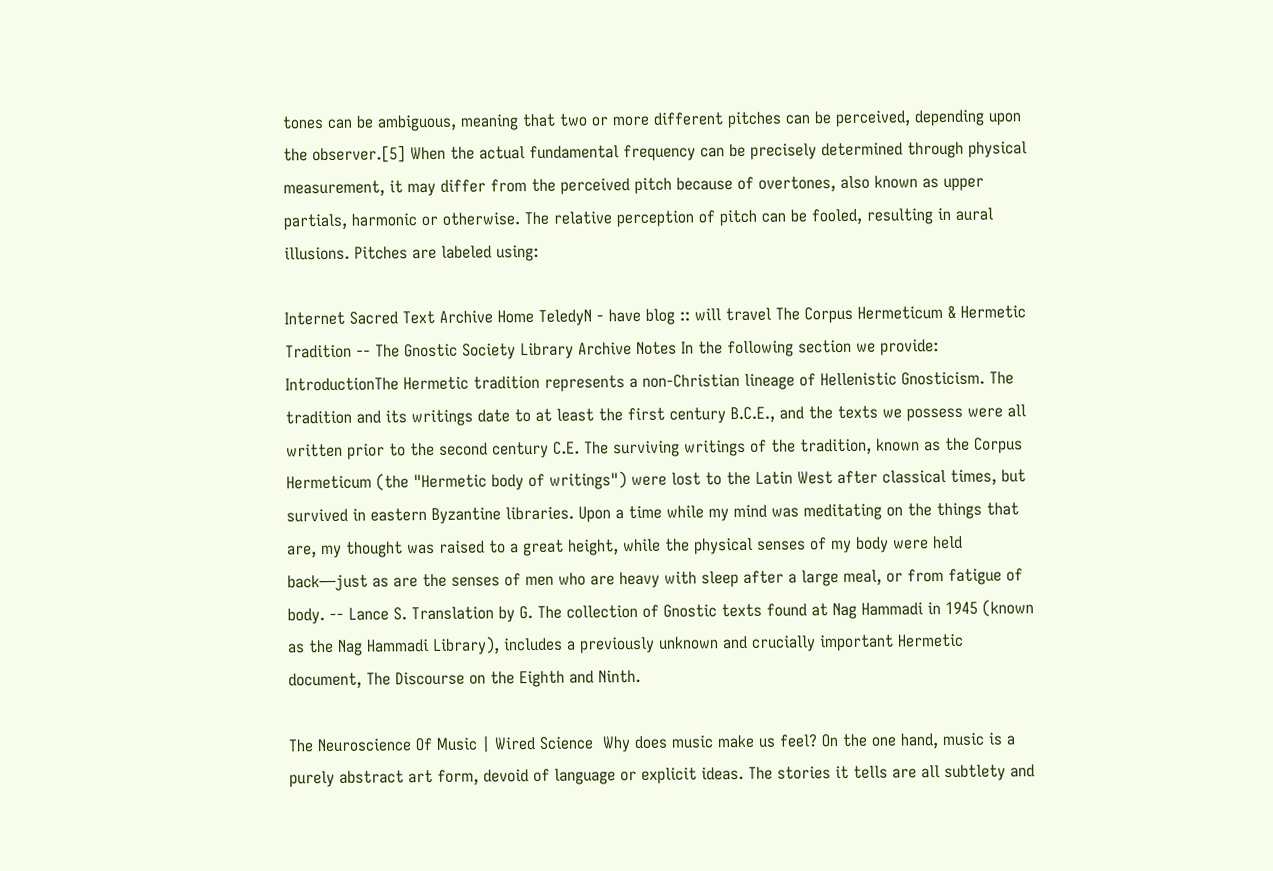tones can be ambiguous, meaning that two or more different pitches can be perceived, depending upon the observer.[5] When the actual fundamental frequency can be precisely determined through physical measurement, it may differ from the perceived pitch because of overtones, also known as upper partials, harmonic or otherwise. The relative perception of pitch can be fooled, resulting in aural illusions. Pitches are labeled using:

Internet Sacred Text Archive Home TeledyN - have blog :: will travel The Corpus Hermeticum & Hermetic Tradition -- The Gnostic Society Library Archive Notes In the following section we provide: IntroductionThe Hermetic tradition represents a non-Christian lineage of Hellenistic Gnosticism. The tradition and its writings date to at least the first century B.C.E., and the texts we possess were all written prior to the second century C.E. The surviving writings of the tradition, known as the Corpus Hermeticum (the "Hermetic body of writings") were lost to the Latin West after classical times, but survived in eastern Byzantine libraries. Upon a time while my mind was meditating on the things that are, my thought was raised to a great height, while the physical senses of my body were held back—just as are the senses of men who are heavy with sleep after a large meal, or from fatigue of body. -- Lance S. Translation by G. The collection of Gnostic texts found at Nag Hammadi in 1945 (known as the Nag Hammadi Library), includes a previously unknown and crucially important Hermetic document, The Discourse on the Eighth and Ninth.

The Neuroscience Of Music | Wired Science  Why does music make us feel? On the one hand, music is a purely abstract art form, devoid of language or explicit ideas. The stories it tells are all subtlety and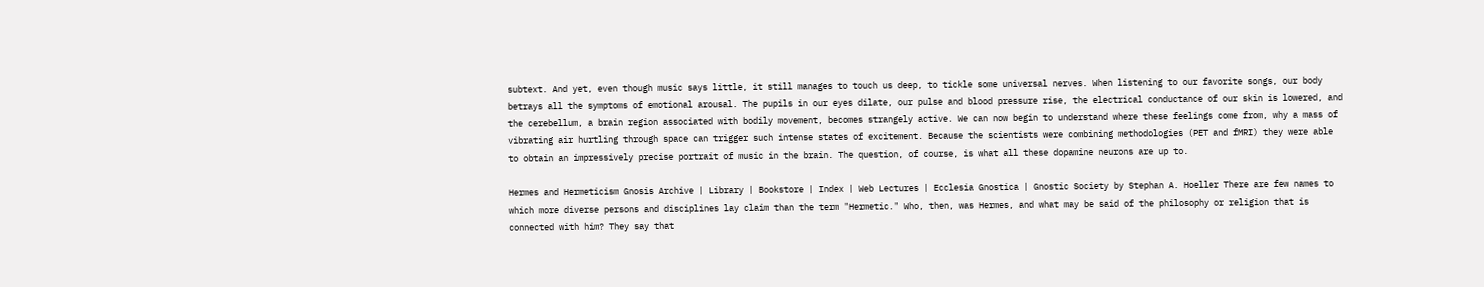subtext. And yet, even though music says little, it still manages to touch us deep, to tickle some universal nerves. When listening to our favorite songs, our body betrays all the symptoms of emotional arousal. The pupils in our eyes dilate, our pulse and blood pressure rise, the electrical conductance of our skin is lowered, and the cerebellum, a brain region associated with bodily movement, becomes strangely active. We can now begin to understand where these feelings come from, why a mass of vibrating air hurtling through space can trigger such intense states of excitement. Because the scientists were combining methodologies (PET and fMRI) they were able to obtain an impressively precise portrait of music in the brain. The question, of course, is what all these dopamine neurons are up to.

Hermes and Hermeticism Gnosis Archive | Library | Bookstore | Index | Web Lectures | Ecclesia Gnostica | Gnostic Society by Stephan A. Hoeller There are few names to which more diverse persons and disciplines lay claim than the term "Hermetic." Who, then, was Hermes, and what may be said of the philosophy or religion that is connected with him? They say that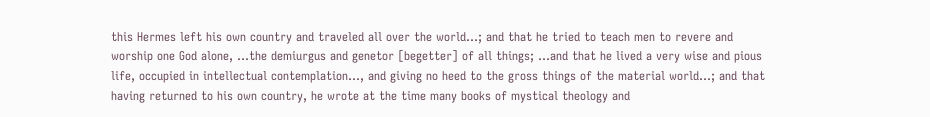this Hermes left his own country and traveled all over the world…; and that he tried to teach men to revere and worship one God alone, …the demiurgus and genetor [begetter] of all things; …and that he lived a very wise and pious life, occupied in intellectual contemplation…, and giving no heed to the gross things of the material world…; and that having returned to his own country, he wrote at the time many books of mystical theology and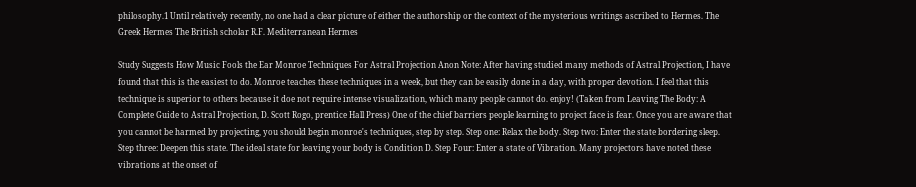philosophy.1 Until relatively recently, no one had a clear picture of either the authorship or the context of the mysterious writings ascribed to Hermes. The Greek Hermes The British scholar R.F. Mediterranean Hermes

Study Suggests How Music Fools the Ear Monroe Techniques For Astral Projection Anon Note: After having studied many methods of Astral Projection, I have found that this is the easiest to do. Monroe teaches these techniques in a week, but they can be easily done in a day, with proper devotion. I feel that this technique is superior to others because it doe not require intense visualization, which many people cannot do. enjoy! (Taken from Leaving The Body: A Complete Guide to Astral Projection, D. Scott Rogo, prentice Hall Press) One of the chief barriers people learning to project face is fear. Once you are aware that you cannot be harmed by projecting, you should begin monroe's techniques, step by step. Step one: Relax the body. Step two: Enter the state bordering sleep. Step three: Deepen this state. The ideal state for leaving your body is Condition D. Step Four: Enter a state of Vibration. Many projectors have noted these vibrations at the onset of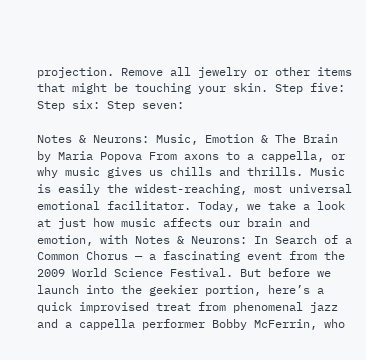projection. Remove all jewelry or other items that might be touching your skin. Step five: Step six: Step seven:

Notes & Neurons: Music, Emotion & The Brain by Maria Popova From axons to a cappella, or why music gives us chills and thrills. Music is easily the widest-reaching, most universal emotional facilitator. Today, we take a look at just how music affects our brain and emotion, with Notes & Neurons: In Search of a Common Chorus — a fascinating event from the 2009 World Science Festival. But before we launch into the geekier portion, here’s a quick improvised treat from phenomenal jazz and a cappella performer Bobby McFerrin, who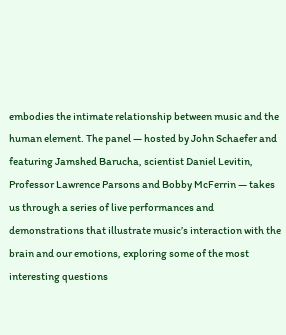embodies the intimate relationship between music and the human element. The panel — hosted by John Schaefer and featuring Jamshed Barucha, scientist Daniel Levitin, Professor Lawrence Parsons and Bobby McFerrin — takes us through a series of live performances and demonstrations that illustrate music’s interaction with the brain and our emotions, exploring some of the most interesting questions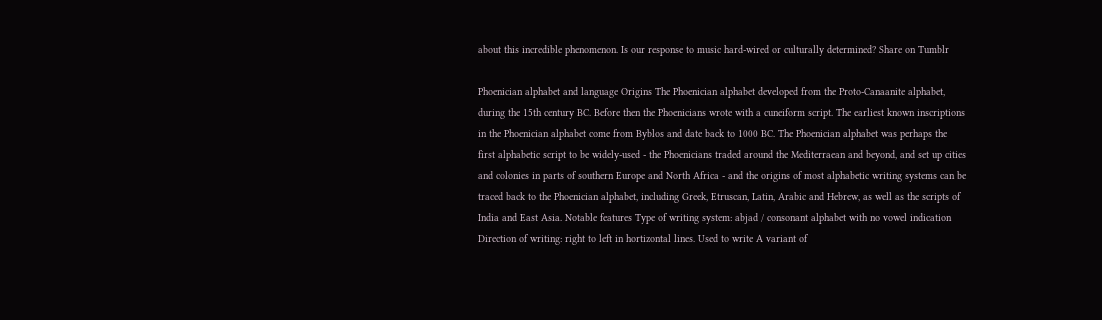about this incredible phenomenon. Is our response to music hard-wired or culturally determined? Share on Tumblr

Phoenician alphabet and language Origins The Phoenician alphabet developed from the Proto-Canaanite alphabet, during the 15th century BC. Before then the Phoenicians wrote with a cuneiform script. The earliest known inscriptions in the Phoenician alphabet come from Byblos and date back to 1000 BC. The Phoenician alphabet was perhaps the first alphabetic script to be widely-used - the Phoenicians traded around the Mediterraean and beyond, and set up cities and colonies in parts of southern Europe and North Africa - and the origins of most alphabetic writing systems can be traced back to the Phoenician alphabet, including Greek, Etruscan, Latin, Arabic and Hebrew, as well as the scripts of India and East Asia. Notable features Type of writing system: abjad / consonant alphabet with no vowel indication Direction of writing: right to left in hortizontal lines. Used to write A variant of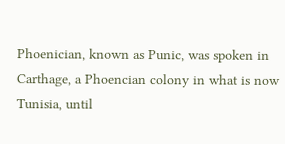Phoenician, known as Punic, was spoken in Carthage, a Phoencian colony in what is now Tunisia, until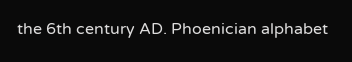the 6th century AD. Phoenician alphabet